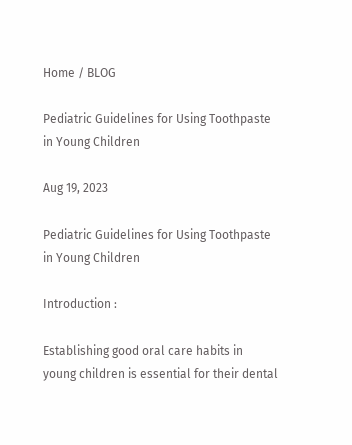Home / BLOG

Pediatric Guidelines for Using Toothpaste in Young Children

Aug 19, 2023

Pediatric Guidelines for Using Toothpaste in Young Children

Introduction :

Establishing good oral care habits in young children is essential for their dental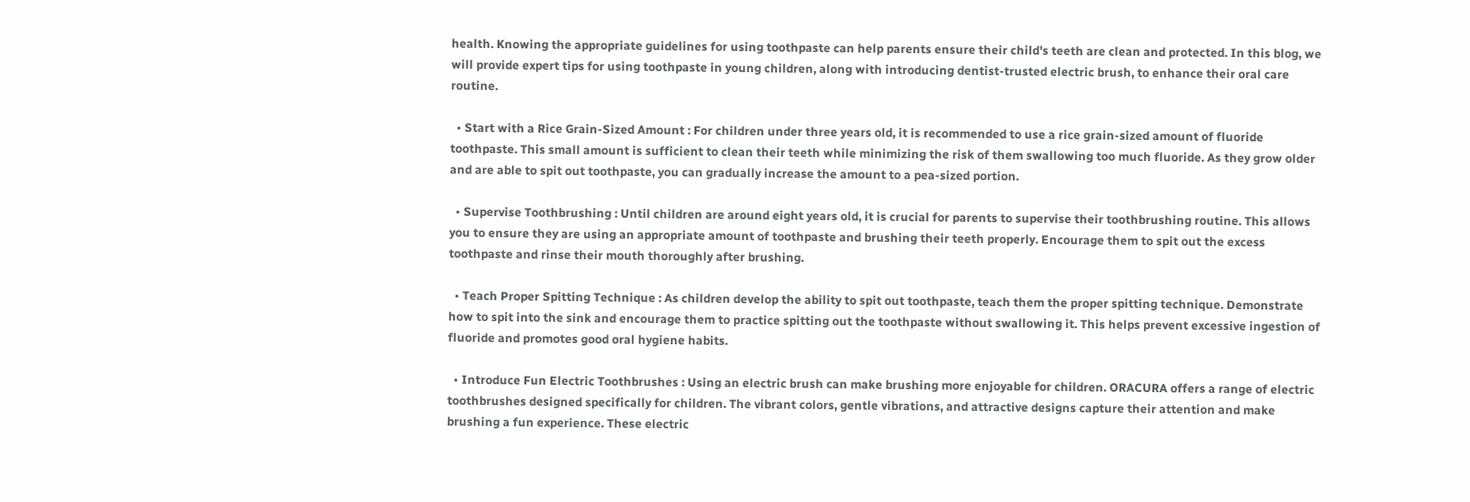health. Knowing the appropriate guidelines for using toothpaste can help parents ensure their child's teeth are clean and protected. In this blog, we will provide expert tips for using toothpaste in young children, along with introducing dentist-trusted electric brush, to enhance their oral care routine.

  • Start with a Rice Grain-Sized Amount : For children under three years old, it is recommended to use a rice grain-sized amount of fluoride toothpaste. This small amount is sufficient to clean their teeth while minimizing the risk of them swallowing too much fluoride. As they grow older and are able to spit out toothpaste, you can gradually increase the amount to a pea-sized portion.

  • Supervise Toothbrushing : Until children are around eight years old, it is crucial for parents to supervise their toothbrushing routine. This allows you to ensure they are using an appropriate amount of toothpaste and brushing their teeth properly. Encourage them to spit out the excess toothpaste and rinse their mouth thoroughly after brushing.

  • Teach Proper Spitting Technique : As children develop the ability to spit out toothpaste, teach them the proper spitting technique. Demonstrate how to spit into the sink and encourage them to practice spitting out the toothpaste without swallowing it. This helps prevent excessive ingestion of fluoride and promotes good oral hygiene habits.

  • Introduce Fun Electric Toothbrushes : Using an electric brush can make brushing more enjoyable for children. ORACURA offers a range of electric toothbrushes designed specifically for children. The vibrant colors, gentle vibrations, and attractive designs capture their attention and make brushing a fun experience. These electric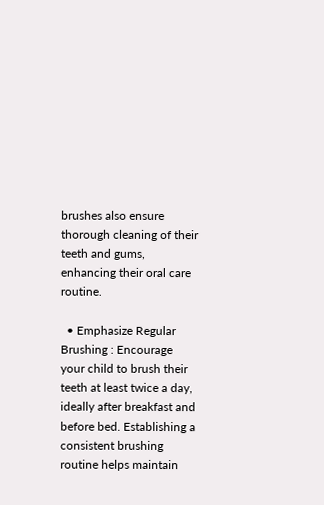brushes also ensure thorough cleaning of their teeth and gums, enhancing their oral care routine.

  • Emphasize Regular Brushing : Encourage your child to brush their teeth at least twice a day, ideally after breakfast and before bed. Establishing a consistent brushing routine helps maintain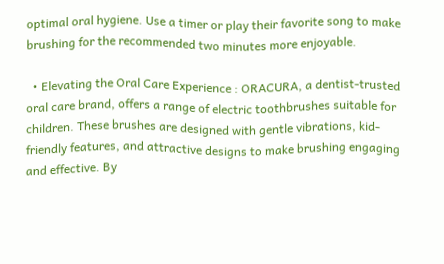optimal oral hygiene. Use a timer or play their favorite song to make brushing for the recommended two minutes more enjoyable.

  • Elevating the Oral Care Experience : ORACURA, a dentist-trusted oral care brand, offers a range of electric toothbrushes suitable for children. These brushes are designed with gentle vibrations, kid-friendly features, and attractive designs to make brushing engaging and effective. By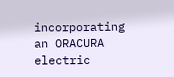incorporating an ORACURA electric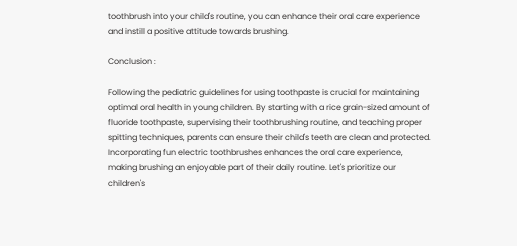toothbrush into your child's routine, you can enhance their oral care experience and instill a positive attitude towards brushing.

Conclusion :

Following the pediatric guidelines for using toothpaste is crucial for maintaining optimal oral health in young children. By starting with a rice grain-sized amount of fluoride toothpaste, supervising their toothbrushing routine, and teaching proper spitting techniques, parents can ensure their child's teeth are clean and protected. Incorporating fun electric toothbrushes enhances the oral care experience, making brushing an enjoyable part of their daily routine. Let's prioritize our children's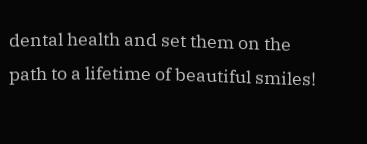dental health and set them on the path to a lifetime of beautiful smiles!